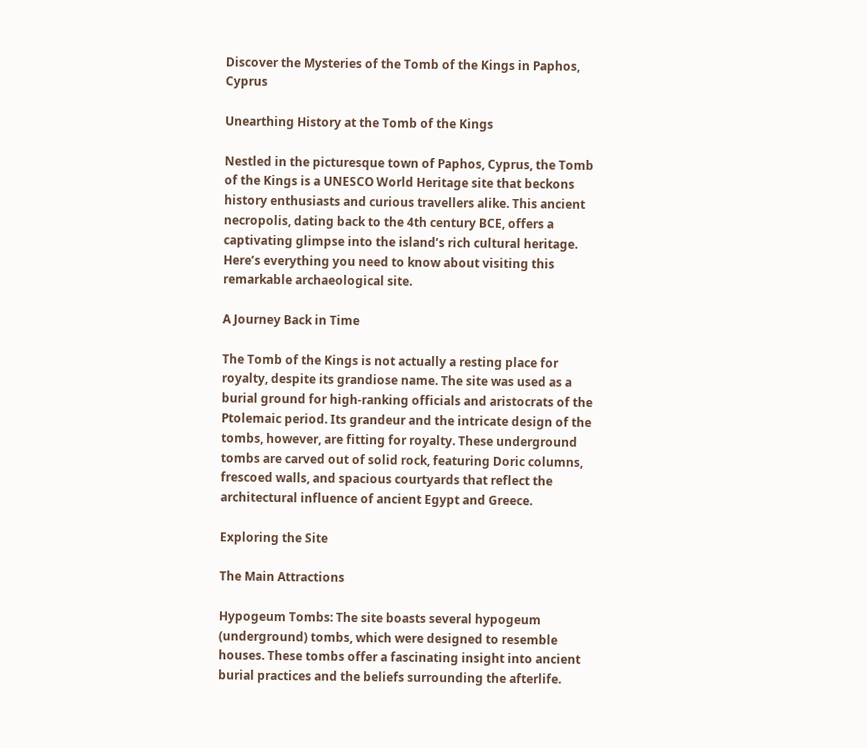Discover the Mysteries of the Tomb of the Kings in Paphos, Cyprus

Unearthing History at the Tomb of the Kings

Nestled in the picturesque town of Paphos, Cyprus, the Tomb of the Kings is a UNESCO World Heritage site that beckons history enthusiasts and curious travellers alike. This ancient necropolis, dating back to the 4th century BCE, offers a captivating glimpse into the island’s rich cultural heritage. Here’s everything you need to know about visiting this remarkable archaeological site.

A Journey Back in Time

The Tomb of the Kings is not actually a resting place for royalty, despite its grandiose name. The site was used as a burial ground for high-ranking officials and aristocrats of the Ptolemaic period. Its grandeur and the intricate design of the tombs, however, are fitting for royalty. These underground tombs are carved out of solid rock, featuring Doric columns, frescoed walls, and spacious courtyards that reflect the architectural influence of ancient Egypt and Greece.

Exploring the Site

The Main Attractions

Hypogeum Tombs: The site boasts several hypogeum (underground) tombs, which were designed to resemble houses. These tombs offer a fascinating insight into ancient burial practices and the beliefs surrounding the afterlife.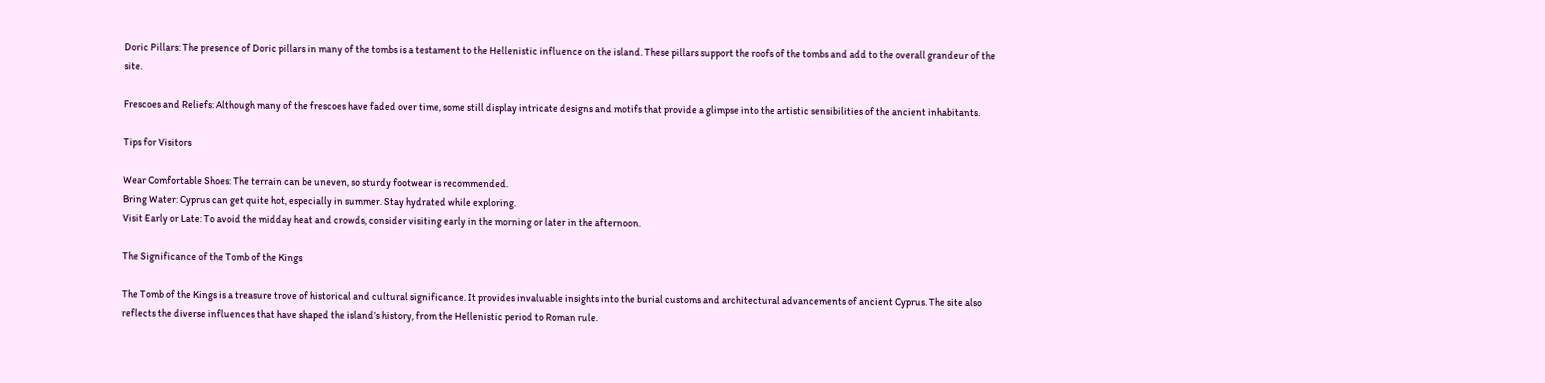Doric Pillars: The presence of Doric pillars in many of the tombs is a testament to the Hellenistic influence on the island. These pillars support the roofs of the tombs and add to the overall grandeur of the site.

Frescoes and Reliefs: Although many of the frescoes have faded over time, some still display intricate designs and motifs that provide a glimpse into the artistic sensibilities of the ancient inhabitants.

Tips for Visitors

Wear Comfortable Shoes: The terrain can be uneven, so sturdy footwear is recommended.
Bring Water: Cyprus can get quite hot, especially in summer. Stay hydrated while exploring.
Visit Early or Late: To avoid the midday heat and crowds, consider visiting early in the morning or later in the afternoon.

The Significance of the Tomb of the Kings

The Tomb of the Kings is a treasure trove of historical and cultural significance. It provides invaluable insights into the burial customs and architectural advancements of ancient Cyprus. The site also reflects the diverse influences that have shaped the island’s history, from the Hellenistic period to Roman rule.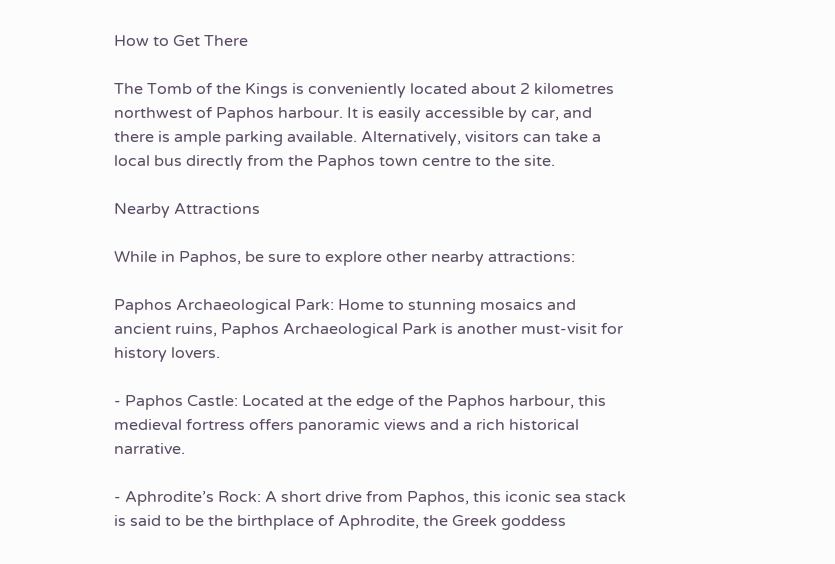How to Get There

The Tomb of the Kings is conveniently located about 2 kilometres northwest of Paphos harbour. It is easily accessible by car, and there is ample parking available. Alternatively, visitors can take a local bus directly from the Paphos town centre to the site.

Nearby Attractions

While in Paphos, be sure to explore other nearby attractions:

Paphos Archaeological Park: Home to stunning mosaics and ancient ruins, Paphos Archaeological Park is another must-visit for history lovers.

- Paphos Castle: Located at the edge of the Paphos harbour, this medieval fortress offers panoramic views and a rich historical narrative.

- Aphrodite’s Rock: A short drive from Paphos, this iconic sea stack is said to be the birthplace of Aphrodite, the Greek goddess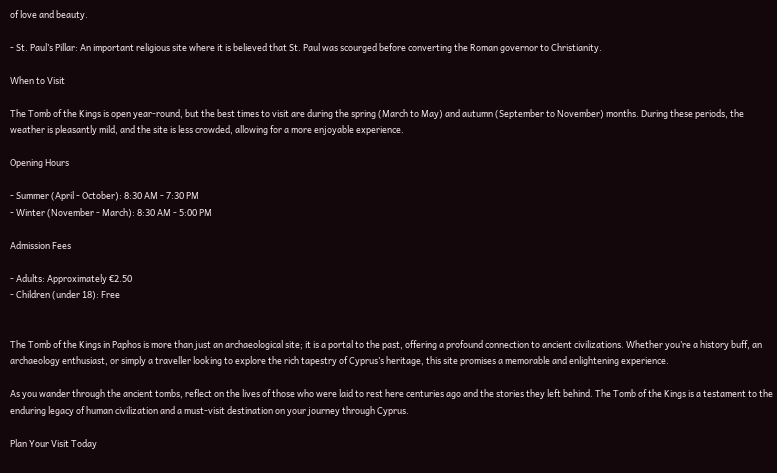of love and beauty.

- St. Paul’s Pillar: An important religious site where it is believed that St. Paul was scourged before converting the Roman governor to Christianity.

When to Visit

The Tomb of the Kings is open year-round, but the best times to visit are during the spring (March to May) and autumn (September to November) months. During these periods, the weather is pleasantly mild, and the site is less crowded, allowing for a more enjoyable experience.

Opening Hours

- Summer (April - October): 8:30 AM - 7:30 PM
- Winter (November - March): 8:30 AM - 5:00 PM

Admission Fees

- Adults: Approximately €2.50
- Children (under 18): Free


The Tomb of the Kings in Paphos is more than just an archaeological site; it is a portal to the past, offering a profound connection to ancient civilizations. Whether you’re a history buff, an archaeology enthusiast, or simply a traveller looking to explore the rich tapestry of Cyprus’s heritage, this site promises a memorable and enlightening experience.

As you wander through the ancient tombs, reflect on the lives of those who were laid to rest here centuries ago and the stories they left behind. The Tomb of the Kings is a testament to the enduring legacy of human civilization and a must-visit destination on your journey through Cyprus.

Plan Your Visit Today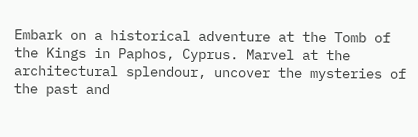Embark on a historical adventure at the Tomb of the Kings in Paphos, Cyprus. Marvel at the architectural splendour, uncover the mysteries of the past and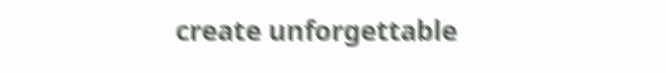create unforgettable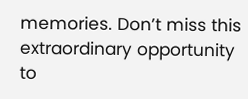memories. Don’t miss this extraordinary opportunity to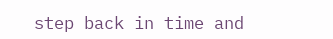step back in time and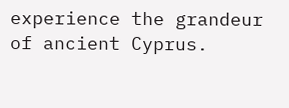experience the grandeur of ancient Cyprus.